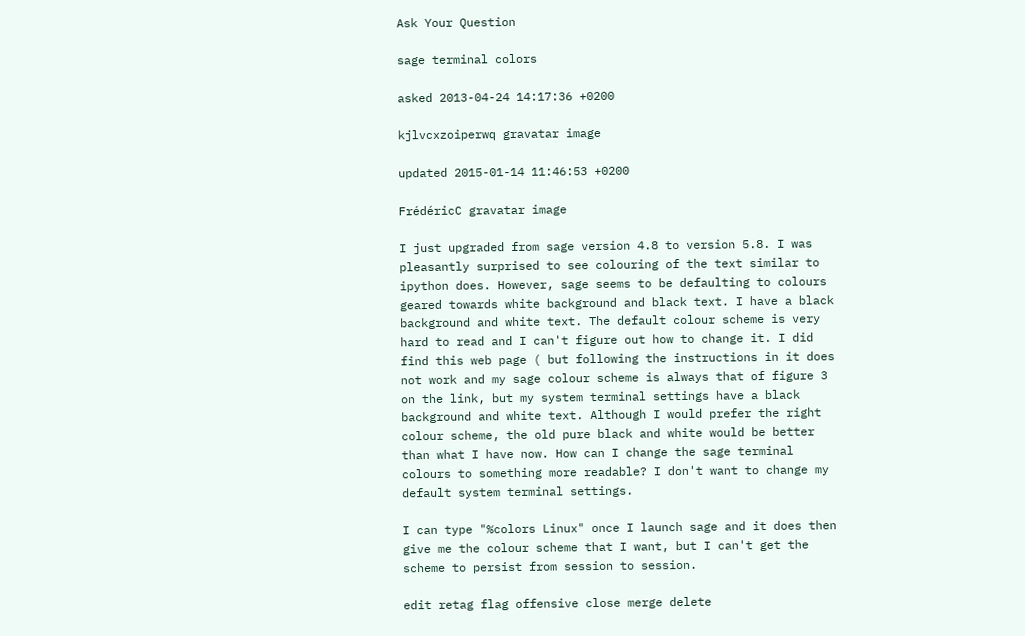Ask Your Question

sage terminal colors

asked 2013-04-24 14:17:36 +0200

kjlvcxzoiperwq gravatar image

updated 2015-01-14 11:46:53 +0200

FrédéricC gravatar image

I just upgraded from sage version 4.8 to version 5.8. I was pleasantly surprised to see colouring of the text similar to ipython does. However, sage seems to be defaulting to colours geared towards white background and black text. I have a black background and white text. The default colour scheme is very hard to read and I can't figure out how to change it. I did find this web page ( but following the instructions in it does not work and my sage colour scheme is always that of figure 3 on the link, but my system terminal settings have a black background and white text. Although I would prefer the right colour scheme, the old pure black and white would be better than what I have now. How can I change the sage terminal colours to something more readable? I don't want to change my default system terminal settings.

I can type "%colors Linux" once I launch sage and it does then give me the colour scheme that I want, but I can't get the scheme to persist from session to session.

edit retag flag offensive close merge delete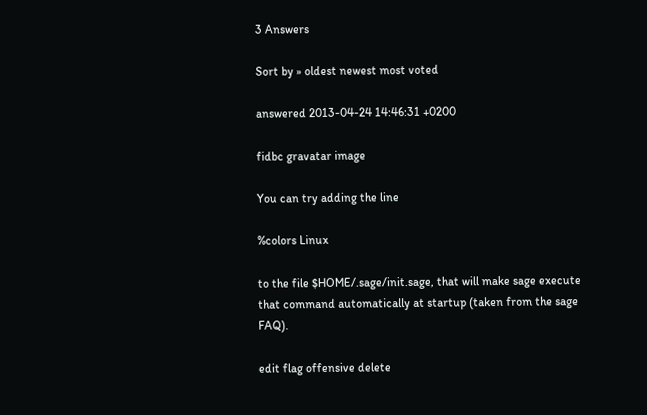3 Answers

Sort by » oldest newest most voted

answered 2013-04-24 14:46:31 +0200

fidbc gravatar image

You can try adding the line

%colors Linux

to the file $HOME/.sage/init.sage, that will make sage execute that command automatically at startup (taken from the sage FAQ).

edit flag offensive delete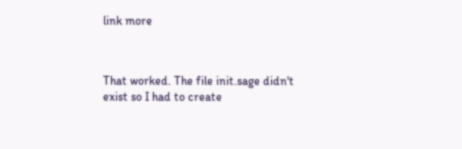link more



That worked. The file init.sage didn't exist so I had to create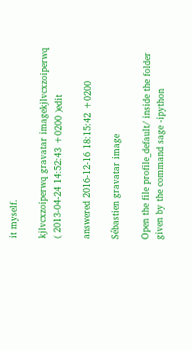it myself.

kjlvcxzoiperwq gravatar imagekjlvcxzoiperwq ( 2013-04-24 14:52:43 +0200 )edit

answered 2016-12-16 18:15:42 +0200

Sébastien gravatar image

Open the file profile_default/ inside the folder given by the command sage -ipython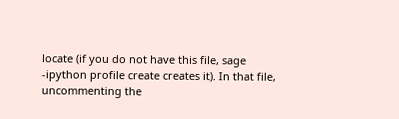locate (if you do not have this file, sage -ipython profile create creates it). In that file, uncommenting the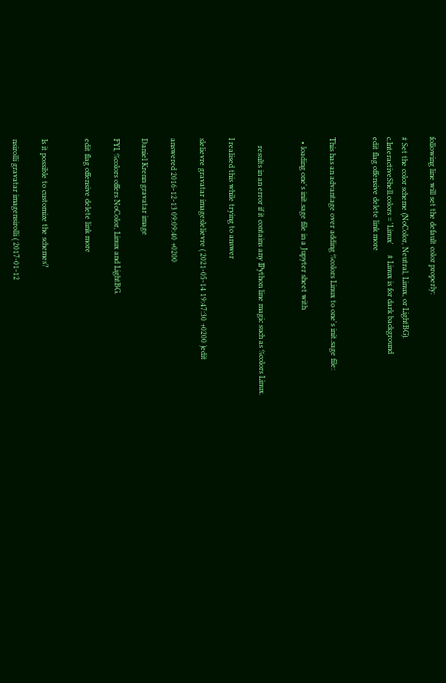following line will set the default color properly:

# Set the color scheme (NoColor, Neutral, Linux, or LightBG).
c.InteractiveShell.colors = 'Linux'     # Linux is for dark background
edit flag offensive delete link more


This has an advantage over adding %colors Linux to one's init.sage file:

  • loading one's init.sage file in a Jupyter sheet with


    results in an error if it contains any IPython line magic such as %colors Linux.

I realised this while trying to answer

slelievre gravatar imageslelievre ( 2021-05-14 19:47:30 +0200 )edit

answered 2016-12-13 09:09:40 +0200

Daniel Krenn gravatar image

FYI, %colors offers NoColor, Linux and LightBG.

edit flag offensive delete link more


Is it possible to customize the schemes?

nsirolli gravatar imagensirolli ( 2017-01-12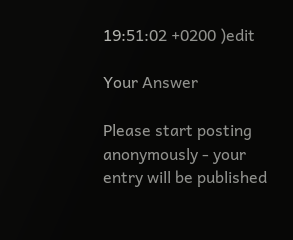19:51:02 +0200 )edit

Your Answer

Please start posting anonymously - your entry will be published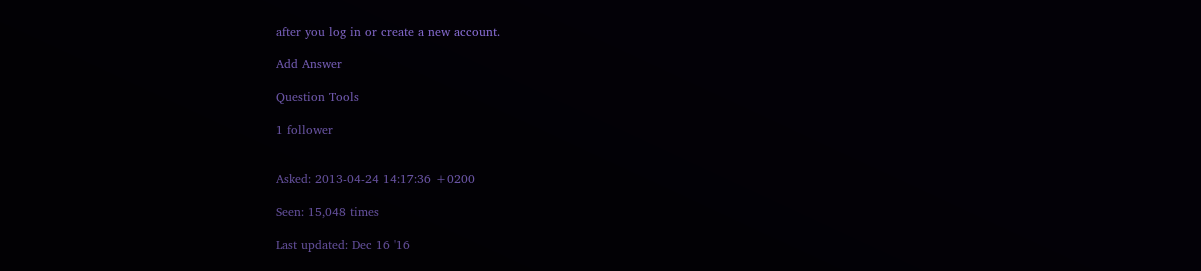after you log in or create a new account.

Add Answer

Question Tools

1 follower


Asked: 2013-04-24 14:17:36 +0200

Seen: 15,048 times

Last updated: Dec 16 '16